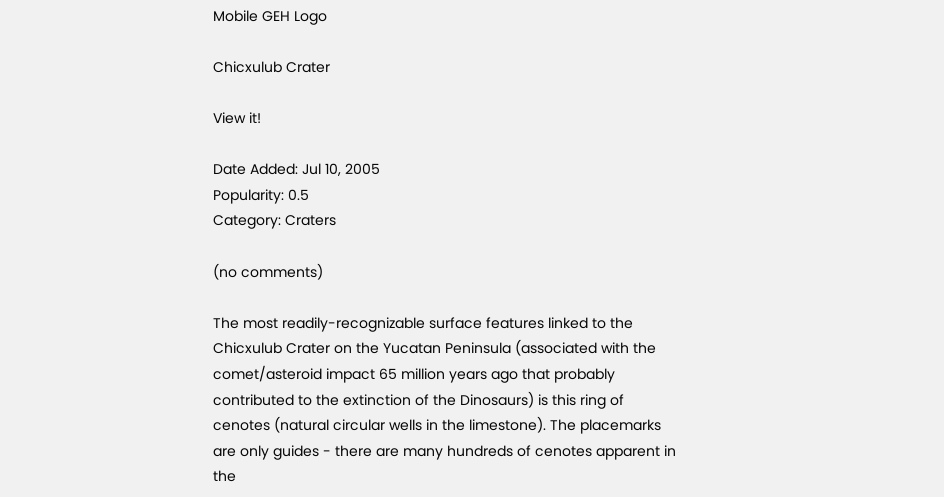Mobile GEH Logo

Chicxulub Crater

View it!

Date Added: Jul 10, 2005
Popularity: 0.5
Category: Craters

(no comments)

The most readily-recognizable surface features linked to the Chicxulub Crater on the Yucatan Peninsula (associated with the comet/asteroid impact 65 million years ago that probably contributed to the extinction of the Dinosaurs) is this ring of cenotes (natural circular wells in the limestone). The placemarks are only guides - there are many hundreds of cenotes apparent in the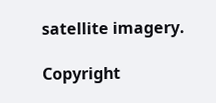satellite imagery.

Copyright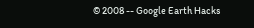© 2008 -- Google Earth Hacks